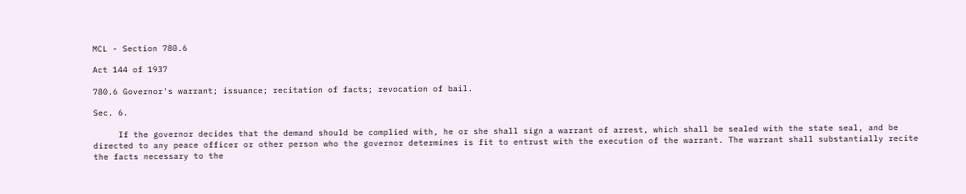MCL - Section 780.6

Act 144 of 1937

780.6 Governor's warrant; issuance; recitation of facts; revocation of bail.

Sec. 6.

     If the governor decides that the demand should be complied with, he or she shall sign a warrant of arrest, which shall be sealed with the state seal, and be directed to any peace officer or other person who the governor determines is fit to entrust with the execution of the warrant. The warrant shall substantially recite the facts necessary to the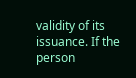validity of its issuance. If the person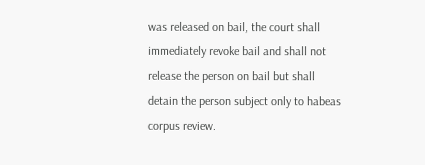was released on bail, the court shall immediately revoke bail and shall not release the person on bail but shall detain the person subject only to habeas corpus review.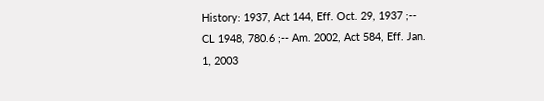History: 1937, Act 144, Eff. Oct. 29, 1937 ;-- CL 1948, 780.6 ;-- Am. 2002, Act 584, Eff. Jan. 1, 2003